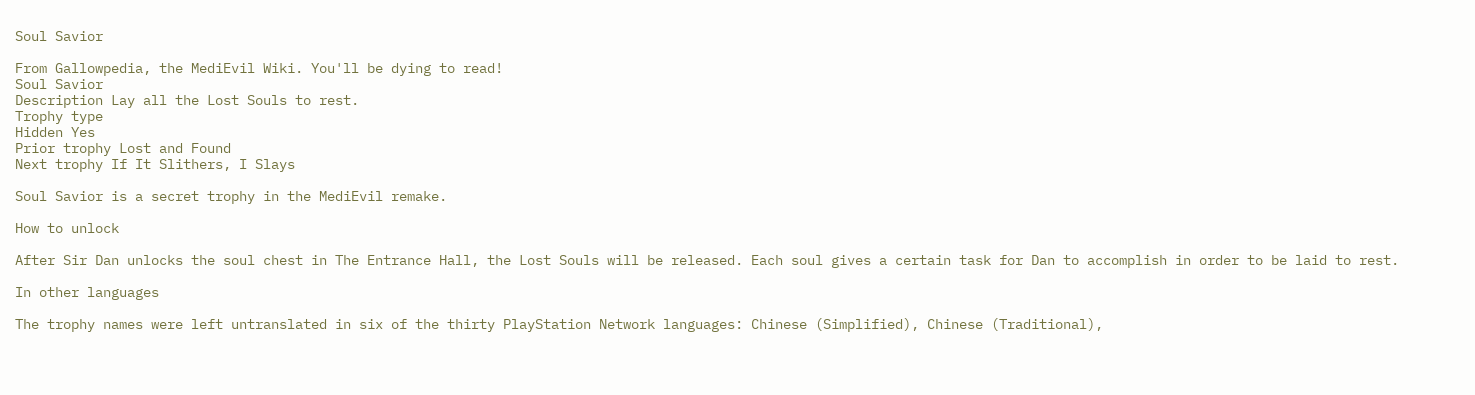Soul Savior

From Gallowpedia, the MediEvil Wiki. You'll be dying to read!
Soul Savior
Description Lay all the Lost Souls to rest.
Trophy type
Hidden Yes
Prior trophy Lost and Found
Next trophy If It Slithers, I Slays

Soul Savior is a secret trophy in the MediEvil remake.

How to unlock

After Sir Dan unlocks the soul chest in The Entrance Hall, the Lost Souls will be released. Each soul gives a certain task for Dan to accomplish in order to be laid to rest.

In other languages

The trophy names were left untranslated in six of the thirty PlayStation Network languages: Chinese (Simplified), Chinese (Traditional),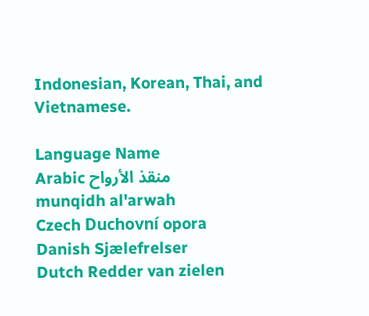Indonesian, Korean, Thai, and Vietnamese.

Language Name
Arabic منقذ الأرواح
munqidh al'arwah
Czech Duchovní opora
Danish Sjælefrelser
Dutch Redder van zielen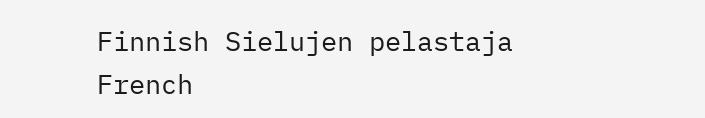Finnish Sielujen pelastaja
French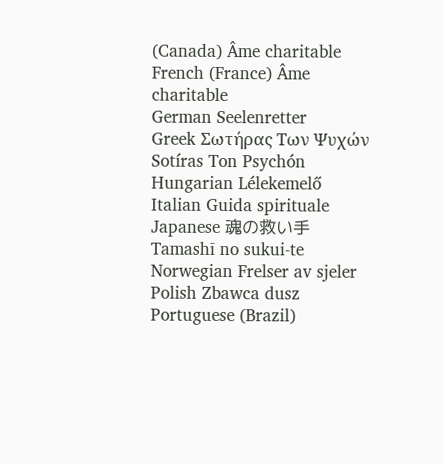(Canada) Âme charitable
French (France) Âme charitable
German Seelenretter
Greek Σωτήρας Των Ψυχών
Sotíras Ton Psychón
Hungarian Lélekemelő
Italian Guida spirituale
Japanese 魂の救い手
Tamashī no sukui-te
Norwegian Frelser av sjeler
Polish Zbawca dusz
Portuguese (Brazil)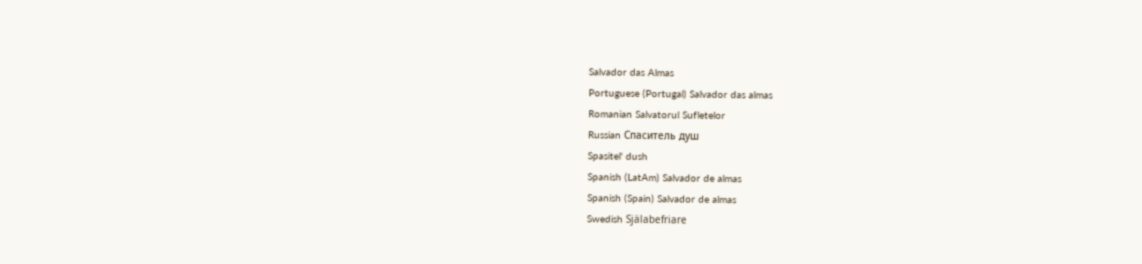Salvador das Almas
Portuguese (Portugal) Salvador das almas
Romanian Salvatorul Sufletelor
Russian Спаситель душ
Spasitel' dush
Spanish (LatAm) Salvador de almas
Spanish (Spain) Salvador de almas
Swedish Själabefriare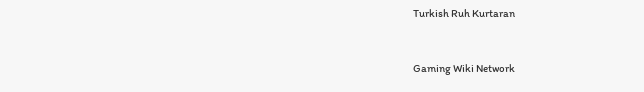Turkish Ruh Kurtaran


Gaming Wiki Network